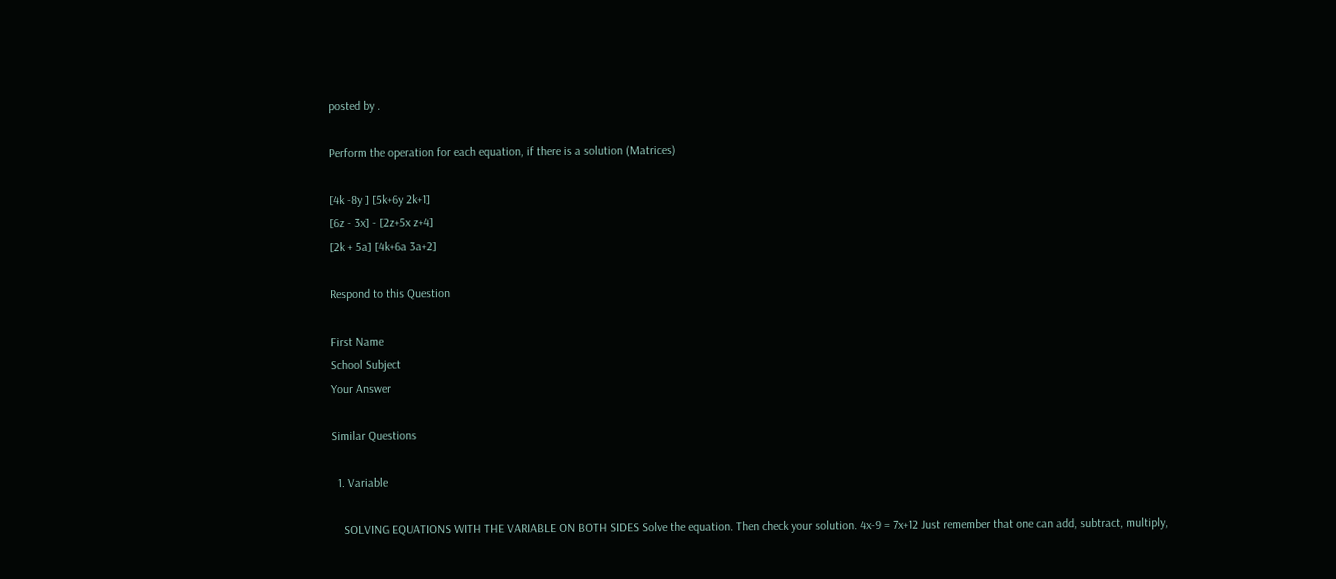posted by .

Perform the operation for each equation, if there is a solution (Matrices)

[4k -8y ] [5k+6y 2k+1]
[6z - 3x] - [2z+5x z+4]
[2k + 5a] [4k+6a 3a+2]

Respond to this Question

First Name
School Subject
Your Answer

Similar Questions

  1. Variable

    SOLVING EQUATIONS WITH THE VARIABLE ON BOTH SIDES Solve the equation. Then check your solution. 4x-9 = 7x+12 Just remember that one can add, subtract, multiply,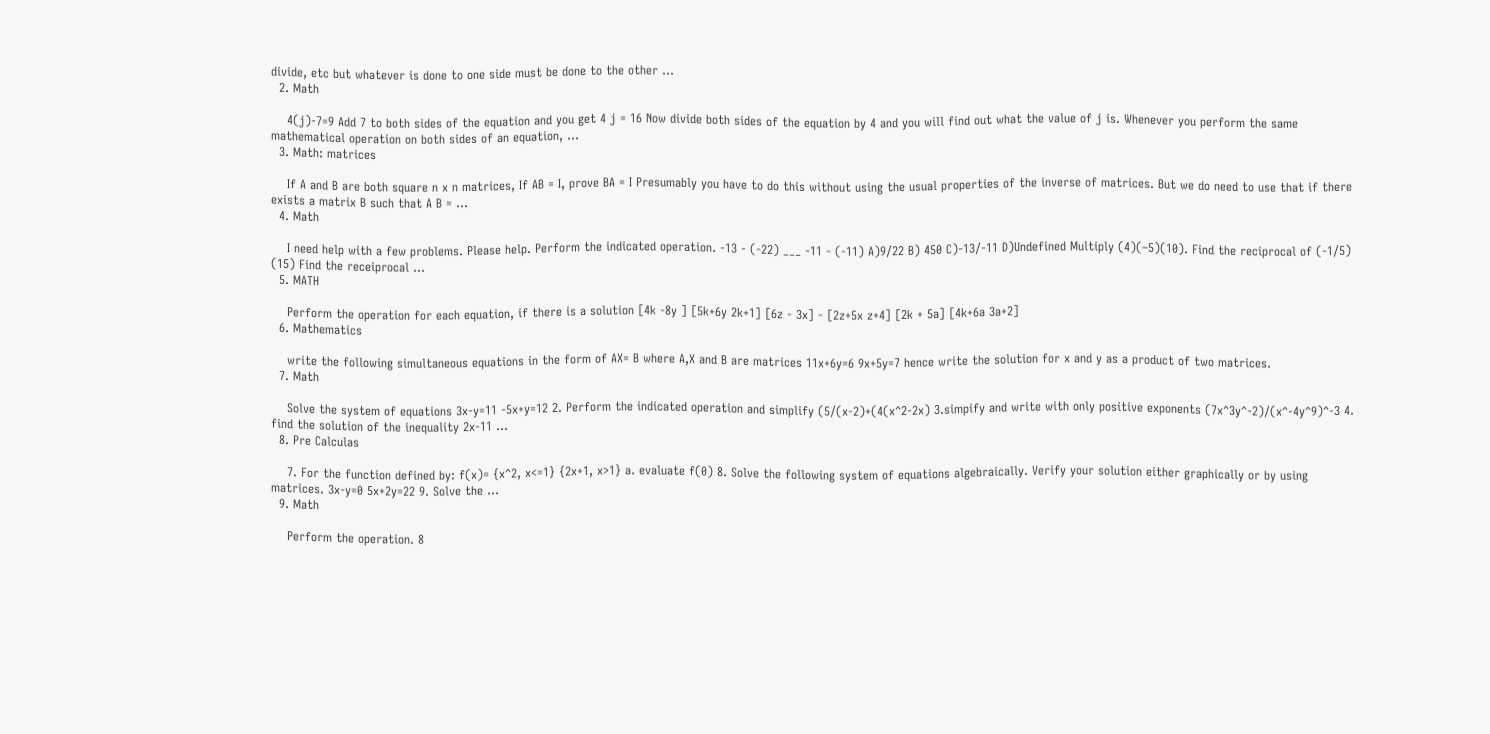divide, etc but whatever is done to one side must be done to the other …
  2. Math

    4(j)-7=9 Add 7 to both sides of the equation and you get 4 j = 16 Now divide both sides of the equation by 4 and you will find out what the value of j is. Whenever you perform the same mathematical operation on both sides of an equation, …
  3. Math: matrices

    If A and B are both square n x n matrices, If AB = I, prove BA = I Presumably you have to do this without using the usual properties of the inverse of matrices. But we do need to use that if there exists a matrix B such that A B = …
  4. Math

    I need help with a few problems. Please help. Perform the indicated operation. -13 - (-22) ___ -11 - (-11) A)9/22 B) 450 C)-13/-11 D)Undefined Multiply (4)(–5)(10). Find the reciprocal of (-1/5) (15) Find the receiprocal …
  5. MATH

    Perform the operation for each equation, if there is a solution [4k -8y ] [5k+6y 2k+1] [6z - 3x] - [2z+5x z+4] [2k + 5a] [4k+6a 3a+2]
  6. Mathematics

    write the following simultaneous equations in the form of AX= B where A,X and B are matrices 11x+6y=6 9x+5y=7 hence write the solution for x and y as a product of two matrices.
  7. Math

    Solve the system of equations 3x-y=11 -5x+y=12 2. Perform the indicated operation and simplify (5/(x-2)+(4(x^2-2x) 3.simpify and write with only positive exponents (7x^3y^-2)/(x^-4y^9)^-3 4. find the solution of the inequality 2x-11 …
  8. Pre Calculas

    7. For the function defined by: f(x)= {x^2, x<=1} {2x+1, x>1} a. evaluate f(0) 8. Solve the following system of equations algebraically. Verify your solution either graphically or by using matrices. 3x-y=0 5x+2y=22 9. Solve the …
  9. Math

    Perform the operation. 8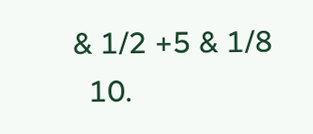& 1/2 +5 & 1/8
  10.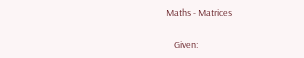Maths - Matrices

    Given: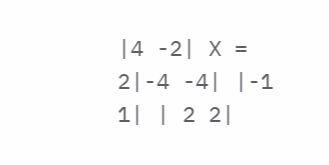|4 -2| X = 2|-4 -4| |-1 1| | 2 2|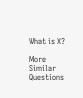What is X?

More Similar Questions